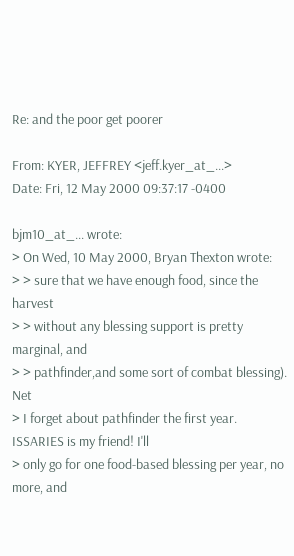Re: and the poor get poorer

From: KYER, JEFFREY <jeff.kyer_at_...>
Date: Fri, 12 May 2000 09:37:17 -0400

bjm10_at_... wrote:
> On Wed, 10 May 2000, Bryan Thexton wrote:
> > sure that we have enough food, since the harvest
> > without any blessing support is pretty marginal, and
> > pathfinder,and some sort of combat blessing). Net
> I forget about pathfinder the first year. ISSARIES is my friend! I'll
> only go for one food-based blessing per year, no more, and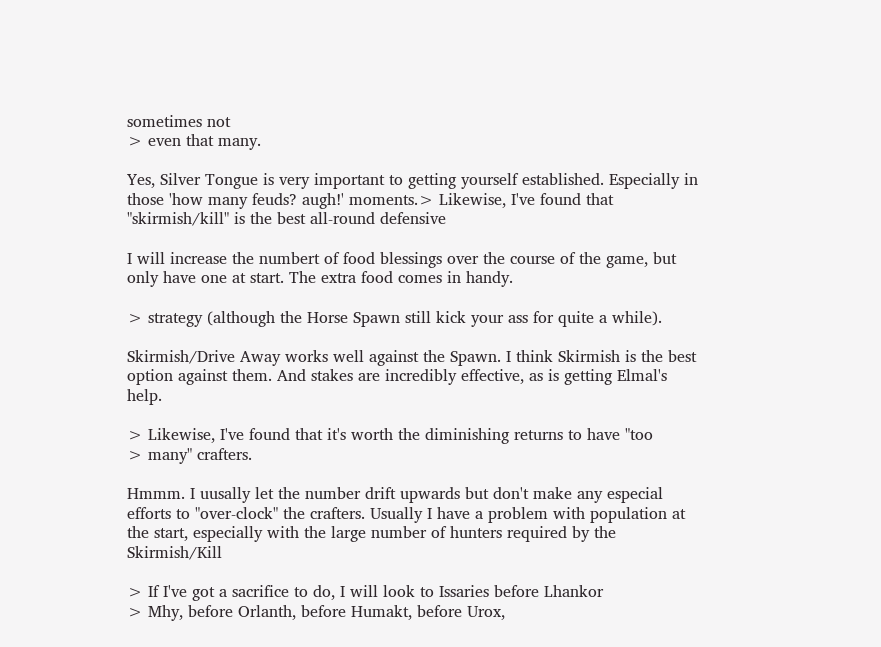sometimes not
> even that many.

Yes, Silver Tongue is very important to getting yourself established. Especially in those 'how many feuds? augh!' moments.> Likewise, I've found that "skirmish/kill" is the best all-round defensive

I will increase the numbert of food blessings over the course of the game, but only have one at start. The extra food comes in handy.

> strategy (although the Horse Spawn still kick your ass for quite a while).

Skirmish/Drive Away works well against the Spawn. I think Skirmish is the best option against them. And stakes are incredibly effective, as is getting Elmal's help.

> Likewise, I've found that it's worth the diminishing returns to have "too
> many" crafters.

Hmmm. I uusally let the number drift upwards but don't make any especial efforts to "over-clock" the crafters. Usually I have a problem with population at the start, especially with the large number of hunters required by the Skirmish/Kill

> If I've got a sacrifice to do, I will look to Issaries before Lhankor
> Mhy, before Orlanth, before Humakt, before Urox,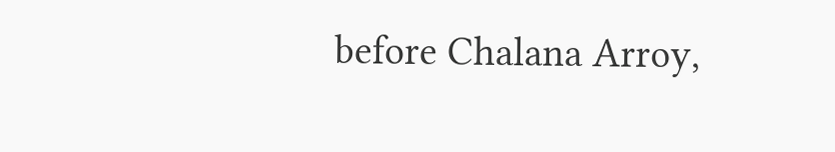before Chalana Arroy,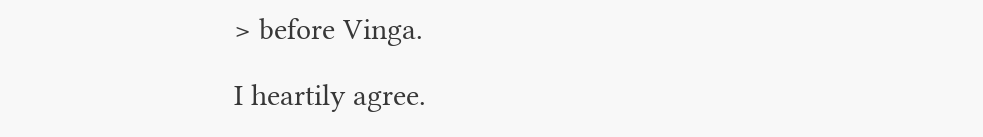> before Vinga.

I heartily agree.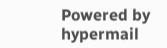Powered by hypermail